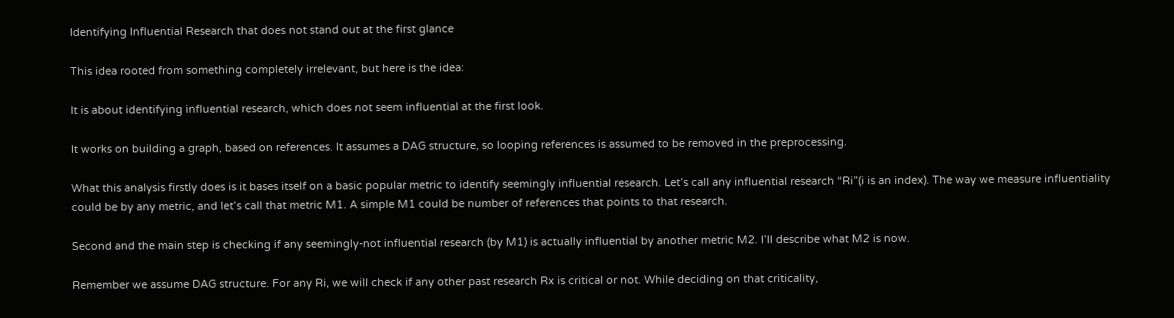Identifying Influential Research that does not stand out at the first glance

This idea rooted from something completely irrelevant, but here is the idea:

It is about identifying influential research, which does not seem influential at the first look.

It works on building a graph, based on references. It assumes a DAG structure, so looping references is assumed to be removed in the preprocessing.

What this analysis firstly does is it bases itself on a basic popular metric to identify seemingly influential research. Let’s call any influential research “Ri”(i is an index). The way we measure influentiality could be by any metric, and let’s call that metric M1. A simple M1 could be number of references that points to that research.

Second and the main step is checking if any seemingly-not influential research (by M1) is actually influential by another metric M2. I’ll describe what M2 is now.

Remember we assume DAG structure. For any Ri, we will check if any other past research Rx is critical or not. While deciding on that criticality,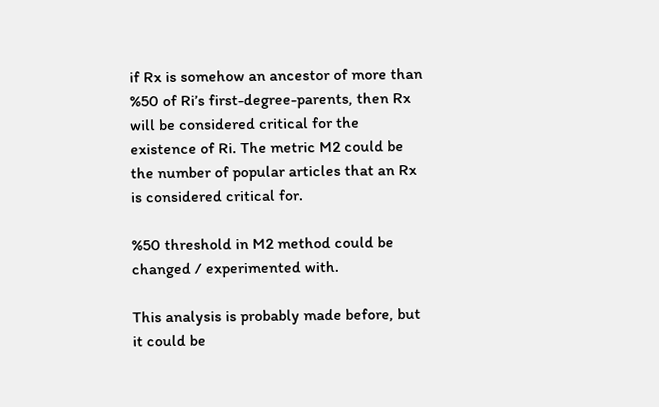if Rx is somehow an ancestor of more than %50 of Ri’s first-degree-parents, then Rx will be considered critical for the existence of Ri. The metric M2 could be the number of popular articles that an Rx is considered critical for.

%50 threshold in M2 method could be changed / experimented with.

This analysis is probably made before, but it could be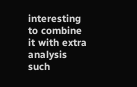interesting to combine it with extra analysis such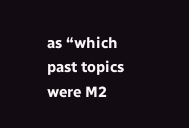as “which past topics were M2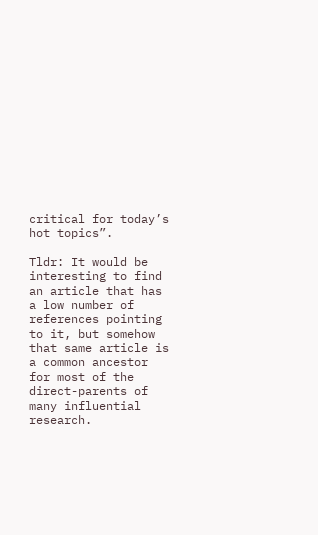critical for today’s hot topics”.

Tldr: It would be interesting to find an article that has a low number of references pointing to it, but somehow that same article is a common ancestor for most of the direct-parents of many influential research.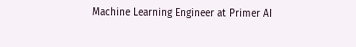Machine Learning Engineer at Primer AI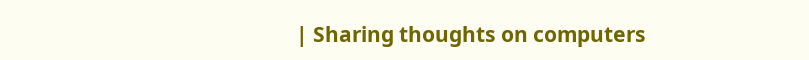| Sharing thoughts on computers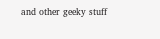and other geeky stuff